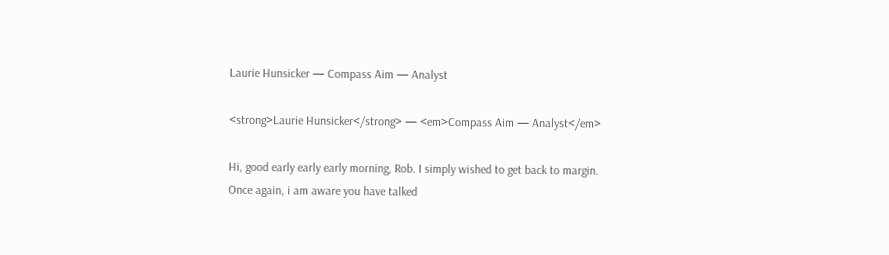Laurie Hunsicker — Compass Aim — Analyst

<strong>Laurie Hunsicker</strong> — <em>Compass Aim — Analyst</em>

Hi, good early early early morning, Rob. I simply wished to get back to margin. Once again, i am aware you have talked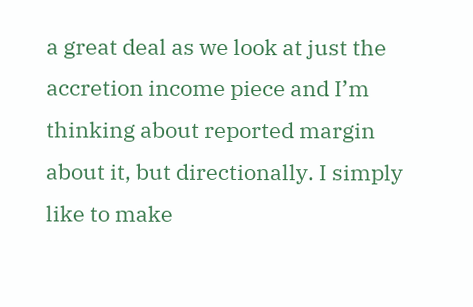a great deal as we look at just the accretion income piece and I’m thinking about reported margin about it, but directionally. I simply like to make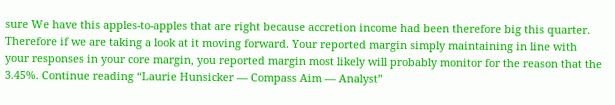sure We have this apples-to-apples that are right because accretion income had been therefore big this quarter. Therefore if we are taking a look at it moving forward. Your reported margin simply maintaining in line with your responses in your core margin, you reported margin most likely will probably monitor for the reason that the 3.45%. Continue reading “Laurie Hunsicker — Compass Aim — Analyst”